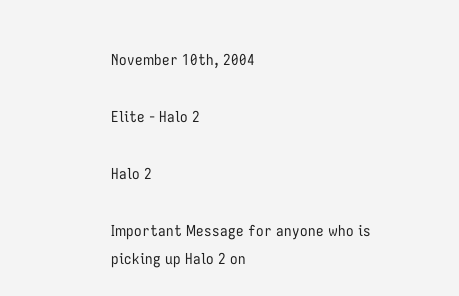November 10th, 2004

Elite - Halo 2

Halo 2

Important Message for anyone who is picking up Halo 2 on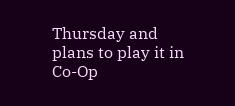Thursday and plans to play it in Co-Op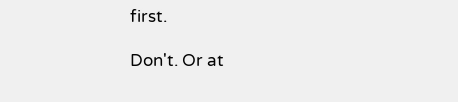first.

Don't. Or at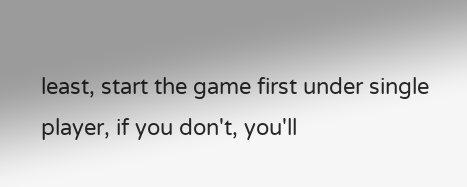least, start the game first under single player, if you don't, you'll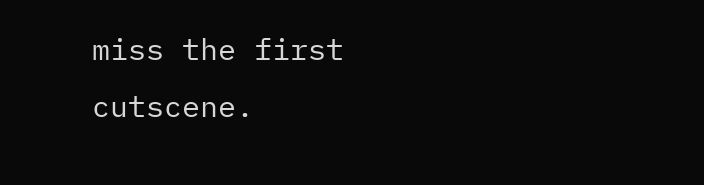miss the first cutscene.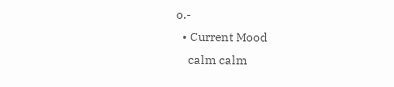o.-
  • Current Mood
    calm calm